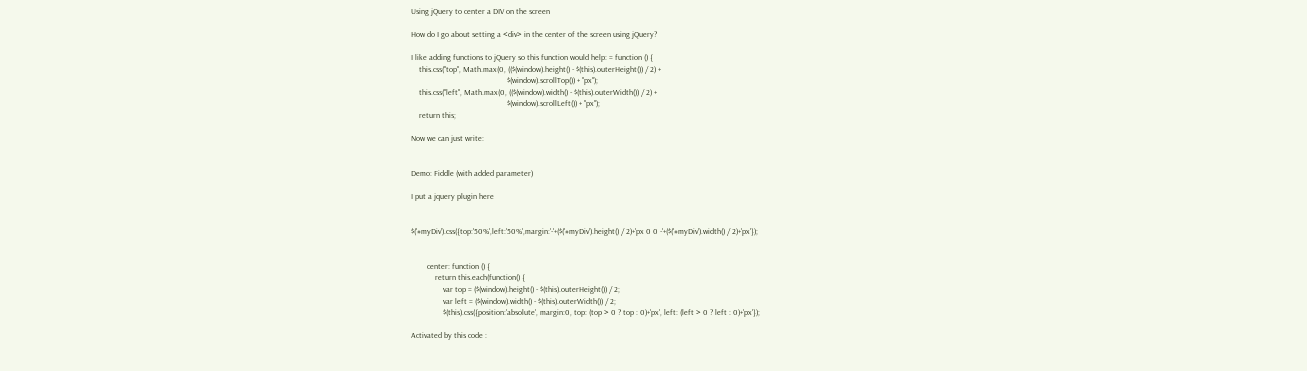Using jQuery to center a DIV on the screen

How do I go about setting a <div> in the center of the screen using jQuery?

I like adding functions to jQuery so this function would help: = function () {
    this.css("top", Math.max(0, (($(window).height() - $(this).outerHeight()) / 2) +
                                                $(window).scrollTop()) + "px");
    this.css("left", Math.max(0, (($(window).width() - $(this).outerWidth()) / 2) +
                                                $(window).scrollLeft()) + "px");
    return this;

Now we can just write:


Demo: Fiddle (with added parameter)

I put a jquery plugin here


$('#myDiv').css({top:'50%',left:'50%',margin:'-'+($('#myDiv').height() / 2)+'px 0 0 -'+($('#myDiv').width() / 2)+'px'});


        center: function () {
            return this.each(function() {
                var top = ($(window).height() - $(this).outerHeight()) / 2;
                var left = ($(window).width() - $(this).outerWidth()) / 2;
                $(this).css({position:'absolute', margin:0, top: (top > 0 ? top : 0)+'px', left: (left > 0 ? left : 0)+'px'});

Activated by this code :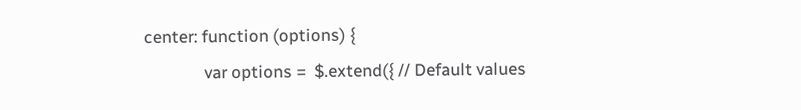center: function (options) {
               var options =  $.extend({ // Default values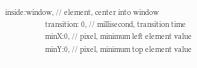inside:window, // element, center into window
                    transition: 0, // millisecond, transition time
                    minX:0, // pixel, minimum left element value
                    minY:0, // pixel, minimum top element value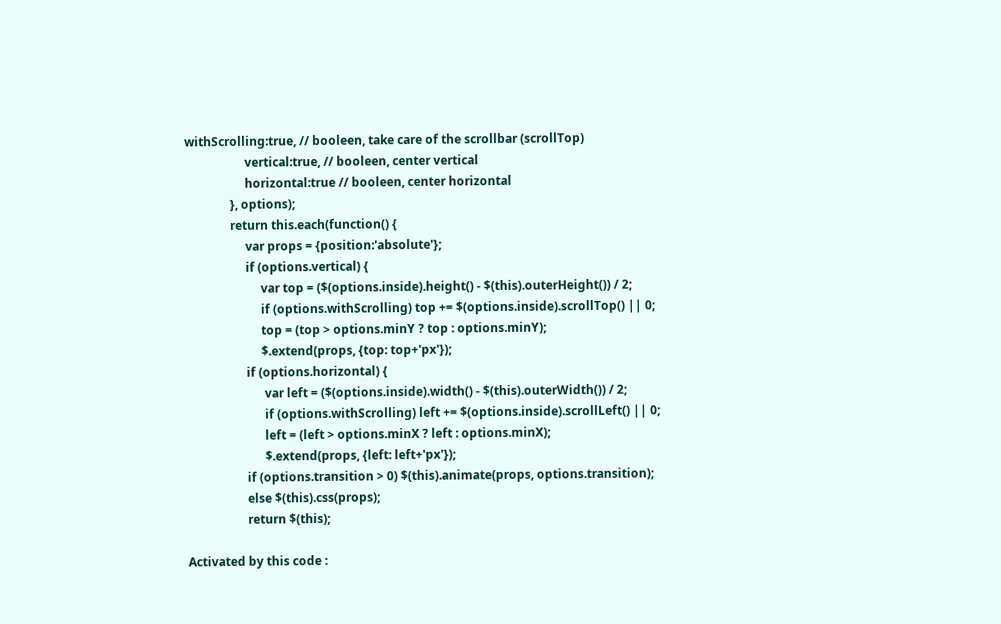withScrolling:true, // booleen, take care of the scrollbar (scrollTop)
                    vertical:true, // booleen, center vertical
                    horizontal:true // booleen, center horizontal
               }, options);
               return this.each(function() {
                    var props = {position:'absolute'};
                    if (options.vertical) {
                         var top = ($(options.inside).height() - $(this).outerHeight()) / 2;
                         if (options.withScrolling) top += $(options.inside).scrollTop() || 0;
                         top = (top > options.minY ? top : options.minY);
                         $.extend(props, {top: top+'px'});
                    if (options.horizontal) {
                          var left = ($(options.inside).width() - $(this).outerWidth()) / 2;
                          if (options.withScrolling) left += $(options.inside).scrollLeft() || 0;
                          left = (left > options.minX ? left : options.minX);
                          $.extend(props, {left: left+'px'});
                    if (options.transition > 0) $(this).animate(props, options.transition);
                    else $(this).css(props);
                    return $(this);

Activated by this code :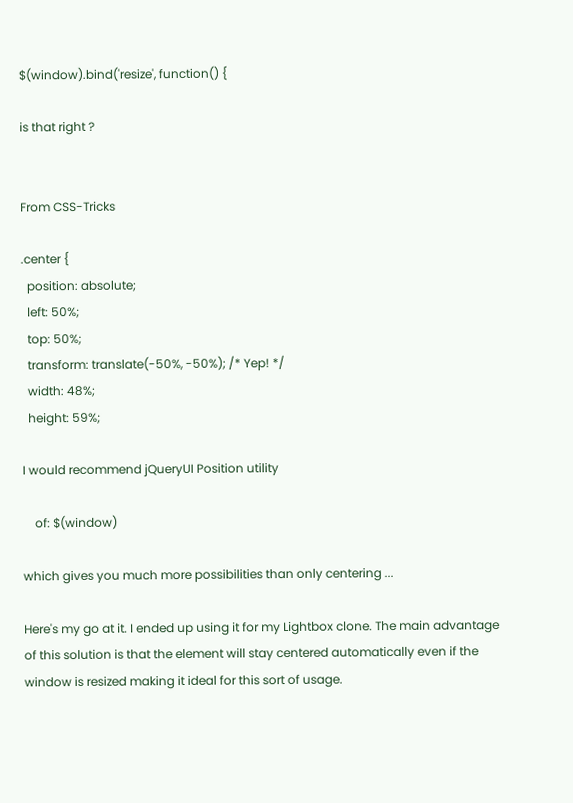$(window).bind('resize', function() {

is that right ?


From CSS-Tricks

.center {
  position: absolute;
  left: 50%;
  top: 50%;
  transform: translate(-50%, -50%); /* Yep! */
  width: 48%;
  height: 59%;

I would recommend jQueryUI Position utility

    of: $(window)

which gives you much more possibilities than only centering ...

Here's my go at it. I ended up using it for my Lightbox clone. The main advantage of this solution is that the element will stay centered automatically even if the window is resized making it ideal for this sort of usage.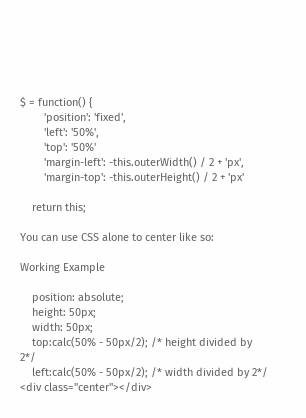$ = function() {
        'position': 'fixed',
        'left': '50%',
        'top': '50%'
        'margin-left': -this.outerWidth() / 2 + 'px',
        'margin-top': -this.outerHeight() / 2 + 'px'

    return this;

You can use CSS alone to center like so:

Working Example

    position: absolute;
    height: 50px;
    width: 50px;
    top:calc(50% - 50px/2); /* height divided by 2*/
    left:calc(50% - 50px/2); /* width divided by 2*/
<div class="center"></div>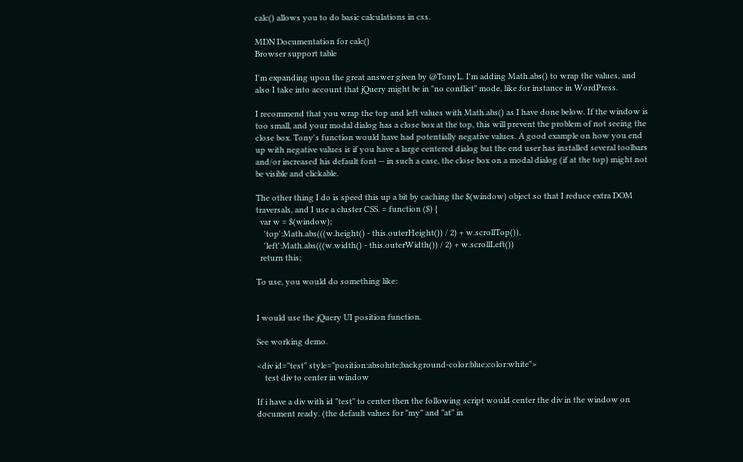calc() allows you to do basic calculations in css.

MDN Documentation for calc()
Browser support table

I'm expanding upon the great answer given by @TonyL. I'm adding Math.abs() to wrap the values, and also I take into account that jQuery might be in "no conflict" mode, like for instance in WordPress.

I recommend that you wrap the top and left values with Math.abs() as I have done below. If the window is too small, and your modal dialog has a close box at the top, this will prevent the problem of not seeing the close box. Tony's function would have had potentially negative values. A good example on how you end up with negative values is if you have a large centered dialog but the end user has installed several toolbars and/or increased his default font -- in such a case, the close box on a modal dialog (if at the top) might not be visible and clickable.

The other thing I do is speed this up a bit by caching the $(window) object so that I reduce extra DOM traversals, and I use a cluster CSS. = function ($) {
  var w = $(window);
    'top':Math.abs(((w.height() - this.outerHeight()) / 2) + w.scrollTop()),
    'left':Math.abs(((w.width() - this.outerWidth()) / 2) + w.scrollLeft())
  return this;

To use, you would do something like:


I would use the jQuery UI position function.

See working demo.

<div id="test" style="position:absolute;background-color:blue;color:white">
    test div to center in window

If i have a div with id "test" to center then the following script would center the div in the window on document ready. (the default values for "my" and "at" in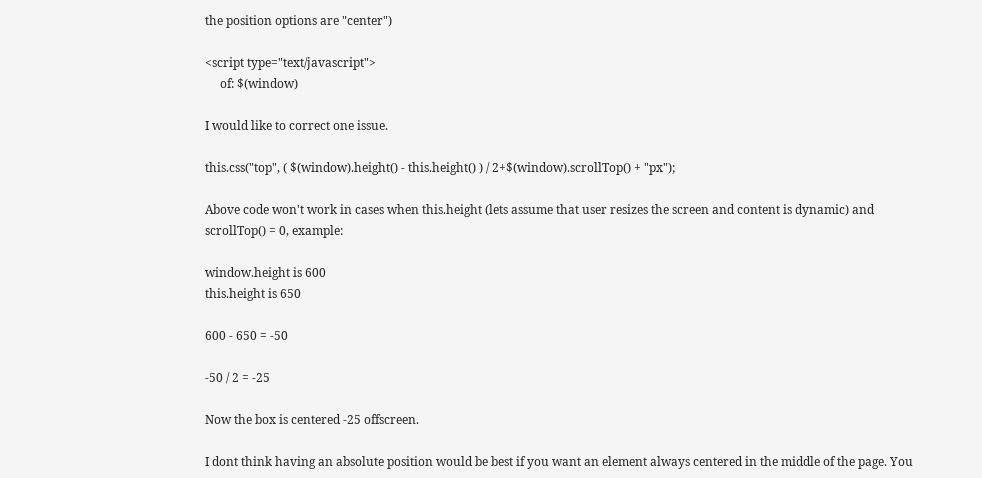the position options are "center")

<script type="text/javascript">
     of: $(window)

I would like to correct one issue.

this.css("top", ( $(window).height() - this.height() ) / 2+$(window).scrollTop() + "px");

Above code won't work in cases when this.height (lets assume that user resizes the screen and content is dynamic) and scrollTop() = 0, example:

window.height is 600
this.height is 650

600 - 650 = -50

-50 / 2 = -25

Now the box is centered -25 offscreen.

I dont think having an absolute position would be best if you want an element always centered in the middle of the page. You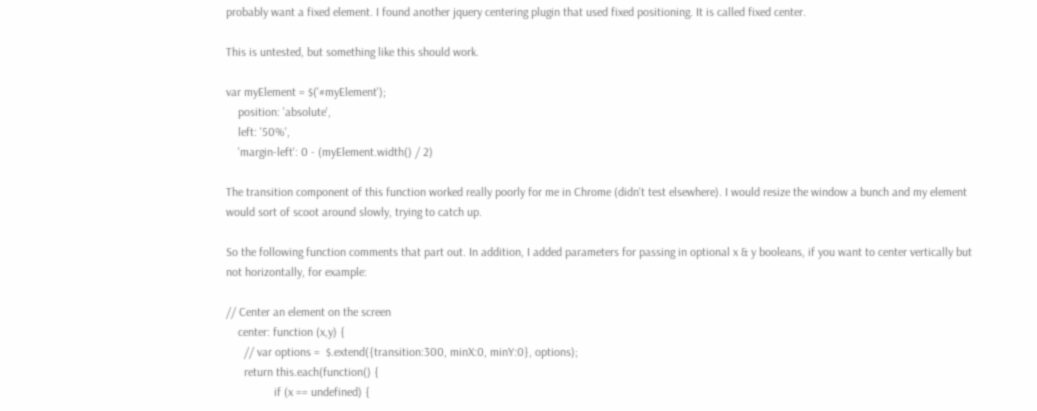probably want a fixed element. I found another jquery centering plugin that used fixed positioning. It is called fixed center.

This is untested, but something like this should work.

var myElement = $('#myElement');
    position: 'absolute',
    left: '50%',
    'margin-left': 0 - (myElement.width() / 2)

The transition component of this function worked really poorly for me in Chrome (didn't test elsewhere). I would resize the window a bunch and my element would sort of scoot around slowly, trying to catch up.

So the following function comments that part out. In addition, I added parameters for passing in optional x & y booleans, if you want to center vertically but not horizontally, for example:

// Center an element on the screen
    center: function (x,y) {
      // var options =  $.extend({transition:300, minX:0, minY:0}, options);
      return this.each(function() {
                if (x == undefined) {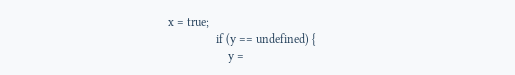x = true;
                if (y == undefined) {
                    y =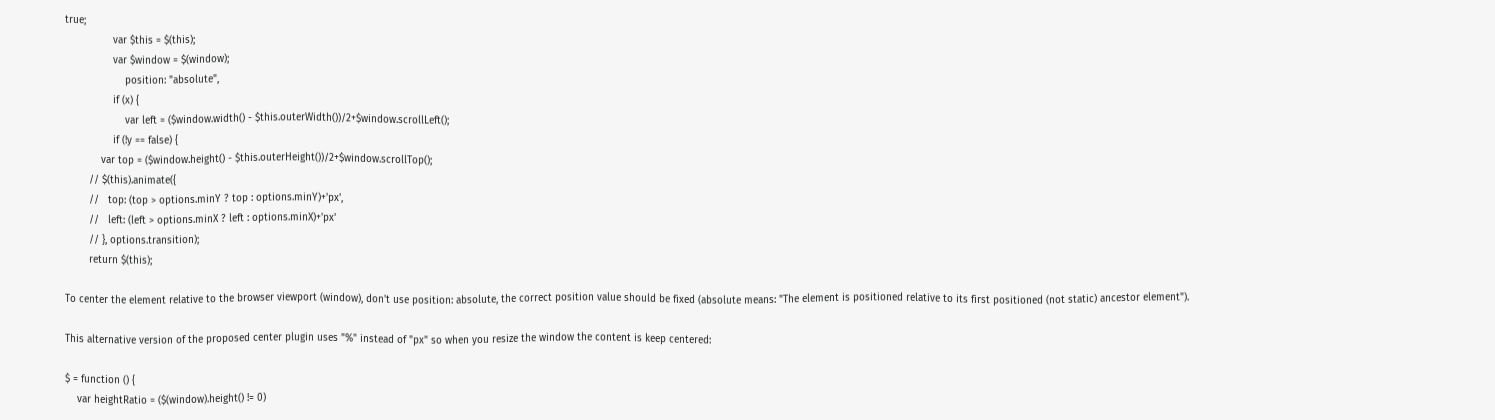true;
                var $this = $(this);
                var $window = $(window);
                    position: "absolute",
                if (x) {
                    var left = ($window.width() - $this.outerWidth())/2+$window.scrollLeft();
                if (!y == false) {
            var top = ($window.height() - $this.outerHeight())/2+$window.scrollTop();
        // $(this).animate({
        //   top: (top > options.minY ? top : options.minY)+'px',
        //   left: (left > options.minX ? left : options.minX)+'px'
        // }, options.transition);
        return $(this);

To center the element relative to the browser viewport (window), don't use position: absolute, the correct position value should be fixed (absolute means: "The element is positioned relative to its first positioned (not static) ancestor element").

This alternative version of the proposed center plugin uses "%" instead of "px" so when you resize the window the content is keep centered:

$ = function () {
    var heightRatio = ($(window).height() != 0)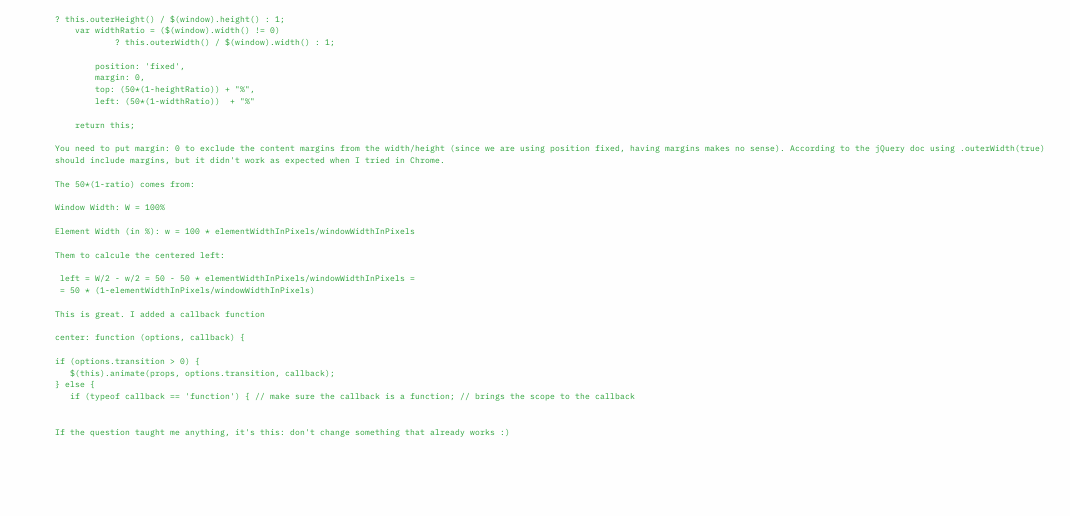? this.outerHeight() / $(window).height() : 1;
    var widthRatio = ($(window).width() != 0)
            ? this.outerWidth() / $(window).width() : 1;

        position: 'fixed',
        margin: 0,
        top: (50*(1-heightRatio)) + "%",
        left: (50*(1-widthRatio))  + "%"

    return this;

You need to put margin: 0 to exclude the content margins from the width/height (since we are using position fixed, having margins makes no sense). According to the jQuery doc using .outerWidth(true) should include margins, but it didn't work as expected when I tried in Chrome.

The 50*(1-ratio) comes from:

Window Width: W = 100%

Element Width (in %): w = 100 * elementWidthInPixels/windowWidthInPixels

Them to calcule the centered left:

 left = W/2 - w/2 = 50 - 50 * elementWidthInPixels/windowWidthInPixels =
 = 50 * (1-elementWidthInPixels/windowWidthInPixels)

This is great. I added a callback function

center: function (options, callback) {

if (options.transition > 0) {
   $(this).animate(props, options.transition, callback);
} else {
   if (typeof callback == 'function') { // make sure the callback is a function; // brings the scope to the callback


If the question taught me anything, it's this: don't change something that already works :)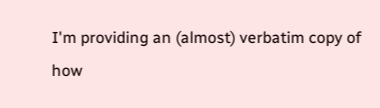I'm providing an (almost) verbatim copy of how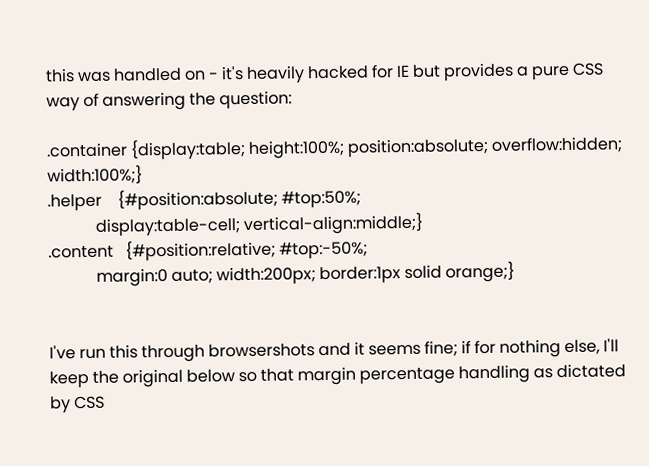this was handled on - it's heavily hacked for IE but provides a pure CSS way of answering the question:

.container {display:table; height:100%; position:absolute; overflow:hidden; width:100%;}
.helper    {#position:absolute; #top:50%;
            display:table-cell; vertical-align:middle;}
.content   {#position:relative; #top:-50%;
            margin:0 auto; width:200px; border:1px solid orange;}


I've run this through browsershots and it seems fine; if for nothing else, I'll keep the original below so that margin percentage handling as dictated by CSS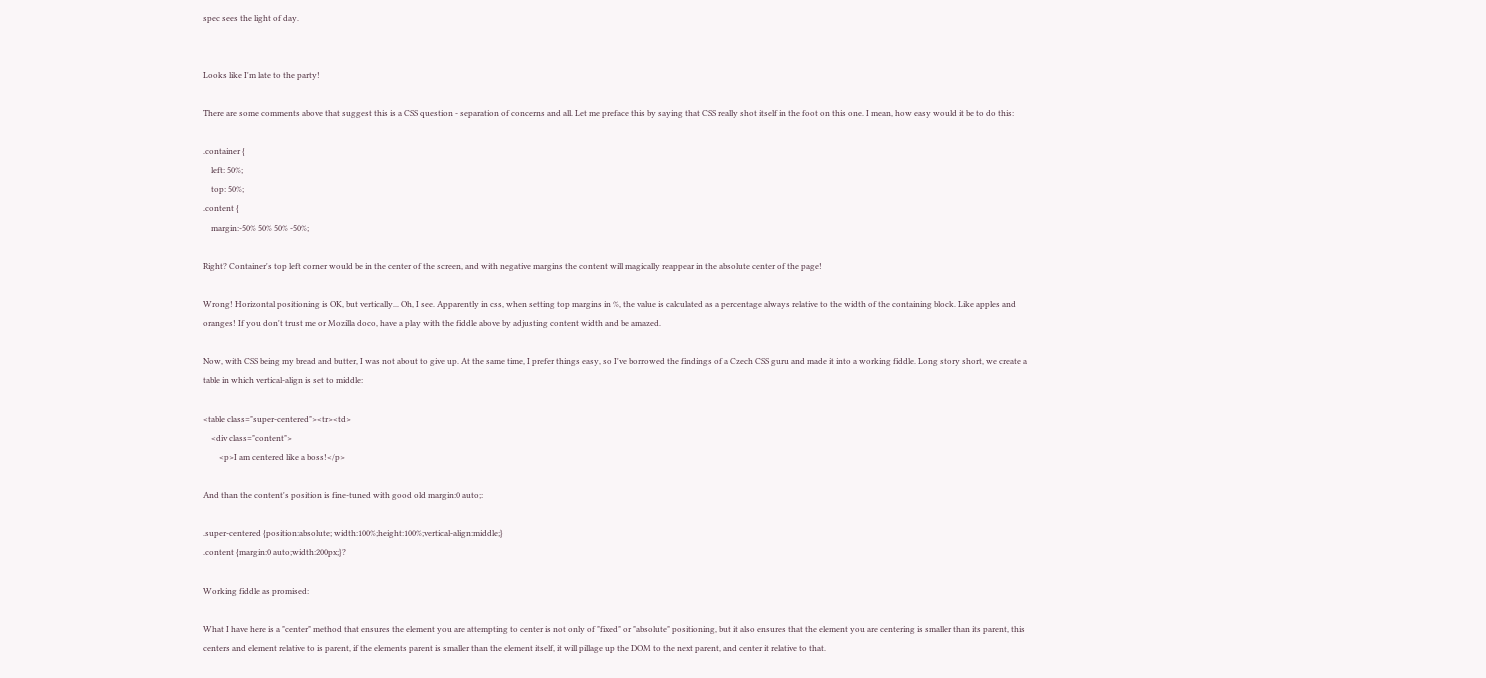spec sees the light of day.


Looks like I'm late to the party!

There are some comments above that suggest this is a CSS question - separation of concerns and all. Let me preface this by saying that CSS really shot itself in the foot on this one. I mean, how easy would it be to do this:

.container {
    left: 50%;
    top: 50%;
.content {
    margin:-50% 50% 50% -50%;

Right? Container's top left corner would be in the center of the screen, and with negative margins the content will magically reappear in the absolute center of the page!

Wrong! Horizontal positioning is OK, but vertically... Oh, I see. Apparently in css, when setting top margins in %, the value is calculated as a percentage always relative to the width of the containing block. Like apples and oranges! If you don't trust me or Mozilla doco, have a play with the fiddle above by adjusting content width and be amazed.

Now, with CSS being my bread and butter, I was not about to give up. At the same time, I prefer things easy, so I've borrowed the findings of a Czech CSS guru and made it into a working fiddle. Long story short, we create a table in which vertical-align is set to middle:

<table class="super-centered"><tr><td>
    <div class="content">
        <p>I am centered like a boss!</p>

And than the content's position is fine-tuned with good old margin:0 auto;:

.super-centered {position:absolute; width:100%;height:100%;vertical-align:middle;}
.content {margin:0 auto;width:200px;}?

Working fiddle as promised:

What I have here is a "center" method that ensures the element you are attempting to center is not only of "fixed" or "absolute" positioning, but it also ensures that the element you are centering is smaller than its parent, this centers and element relative to is parent, if the elements parent is smaller than the element itself, it will pillage up the DOM to the next parent, and center it relative to that.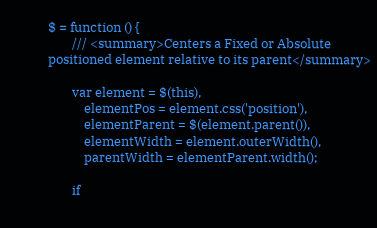$ = function () {
        /// <summary>Centers a Fixed or Absolute positioned element relative to its parent</summary>

        var element = $(this),
            elementPos = element.css('position'),
            elementParent = $(element.parent()),
            elementWidth = element.outerWidth(),
            parentWidth = elementParent.width();

        if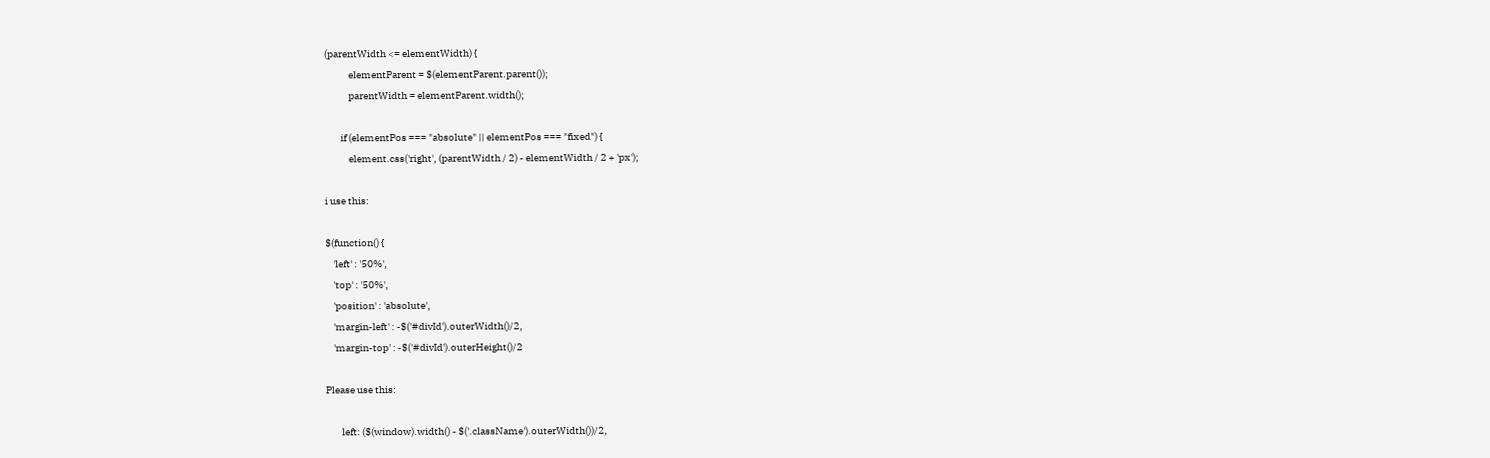(parentWidth <= elementWidth) {
            elementParent = $(elementParent.parent());
            parentWidth = elementParent.width();

        if (elementPos === "absolute" || elementPos === "fixed") {
            element.css('right', (parentWidth / 2) - elementWidth / 2 + 'px');

i use this:

$(function() {
    'left' : '50%',
    'top' : '50%',
    'position' : 'absolute',
    'margin-left' : -$('#divId').outerWidth()/2,
    'margin-top' : -$('#divId').outerHeight()/2

Please use this:

        left: ($(window).width() - $('.className').outerWidth())/2,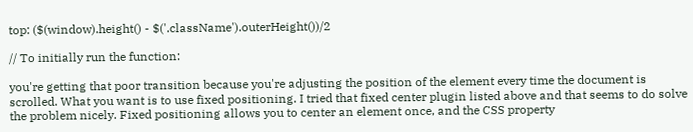top: ($(window).height() - $('.className').outerHeight())/2

// To initially run the function:

you're getting that poor transition because you're adjusting the position of the element every time the document is scrolled. What you want is to use fixed positioning. I tried that fixed center plugin listed above and that seems to do solve the problem nicely. Fixed positioning allows you to center an element once, and the CSS property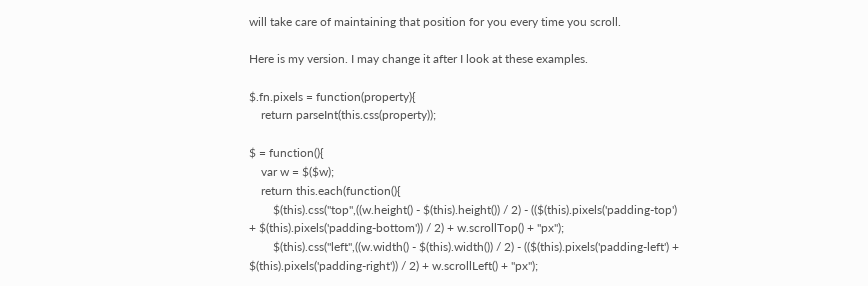will take care of maintaining that position for you every time you scroll.

Here is my version. I may change it after I look at these examples.

$.fn.pixels = function(property){
    return parseInt(this.css(property));

$ = function(){
    var w = $($w);
    return this.each(function(){
        $(this).css("top",((w.height() - $(this).height()) / 2) - (($(this).pixels('padding-top') + $(this).pixels('padding-bottom')) / 2) + w.scrollTop() + "px");
        $(this).css("left",((w.width() - $(this).width()) / 2) - (($(this).pixels('padding-left') + $(this).pixels('padding-right')) / 2) + w.scrollLeft() + "px");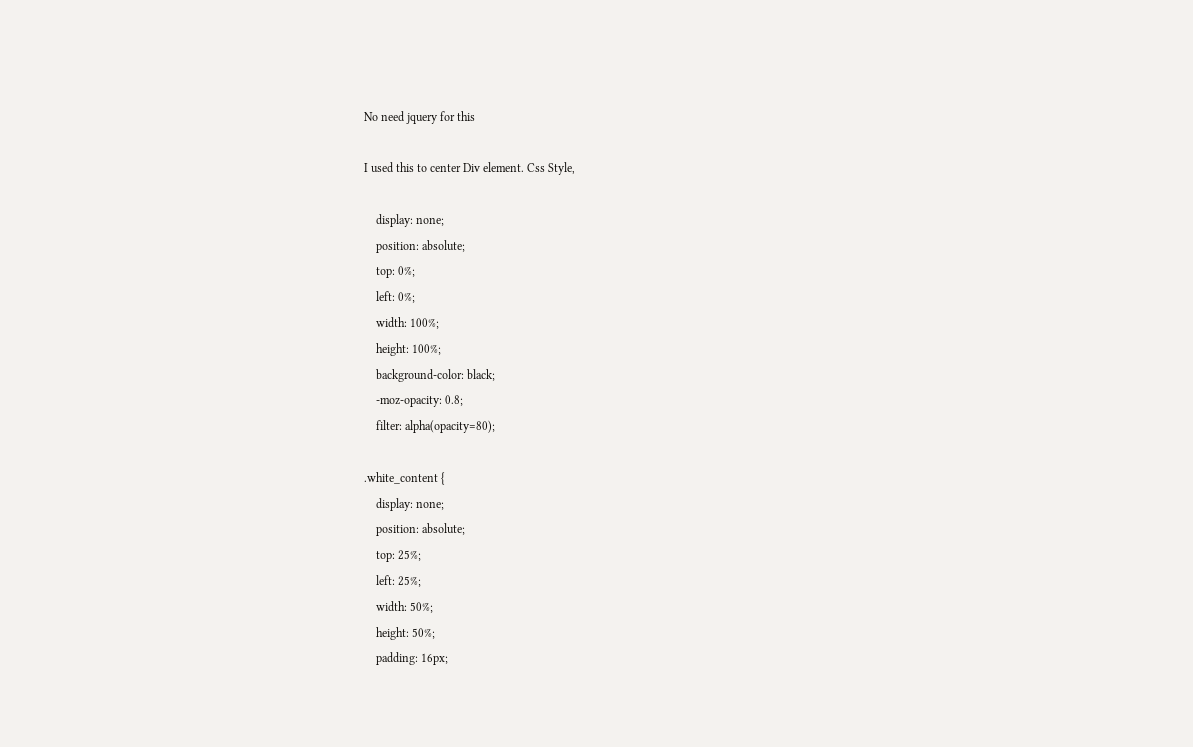No need jquery for this

I used this to center Div element. Css Style,

    display: none;
    position: absolute;
    top: 0%;
    left: 0%;
    width: 100%;
    height: 100%;
    background-color: black;
    -moz-opacity: 0.8;
    filter: alpha(opacity=80);

.white_content {
    display: none;
    position: absolute;
    top: 25%;
    left: 25%;
    width: 50%;
    height: 50%;
    padding: 16px;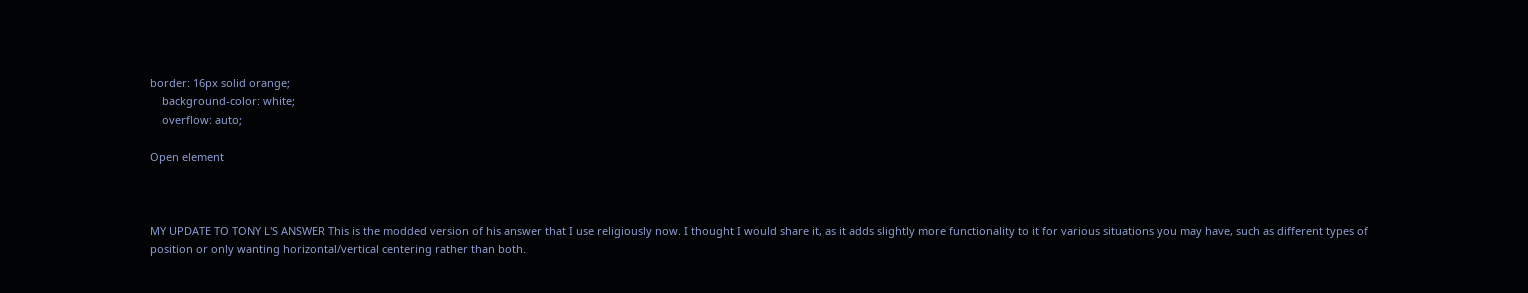border: 16px solid orange;
    background-color: white;
    overflow: auto;

Open element



MY UPDATE TO TONY L'S ANSWER This is the modded version of his answer that I use religiously now. I thought I would share it, as it adds slightly more functionality to it for various situations you may have, such as different types of position or only wanting horizontal/vertical centering rather than both.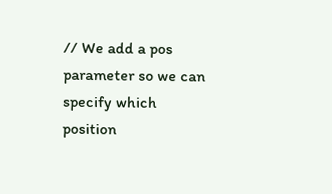// We add a pos parameter so we can specify which position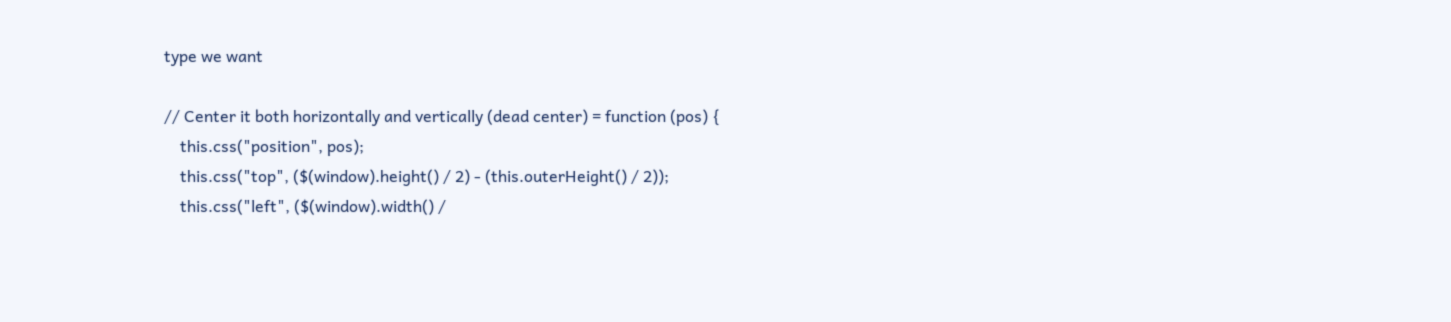type we want

// Center it both horizontally and vertically (dead center) = function (pos) {
    this.css("position", pos);
    this.css("top", ($(window).height() / 2) - (this.outerHeight() / 2));
    this.css("left", ($(window).width() /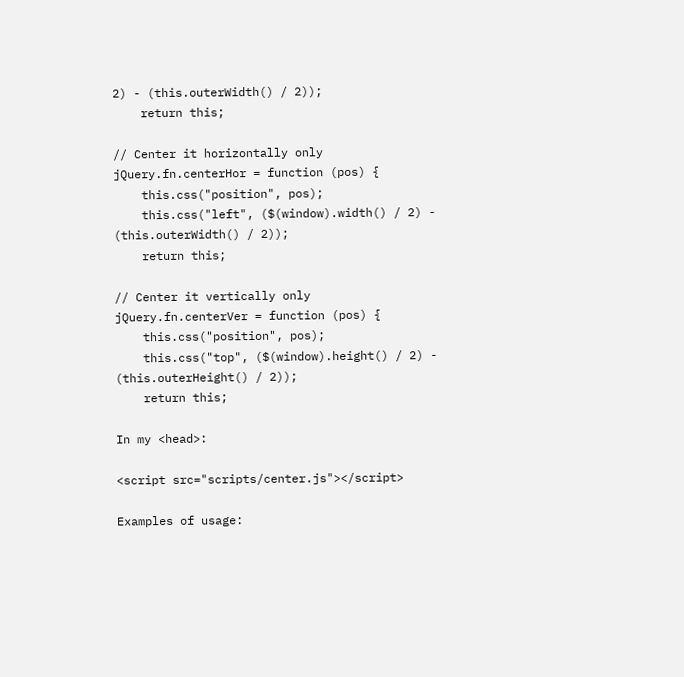2) - (this.outerWidth() / 2));
    return this;

// Center it horizontally only
jQuery.fn.centerHor = function (pos) {
    this.css("position", pos);
    this.css("left", ($(window).width() / 2) - (this.outerWidth() / 2));
    return this;

// Center it vertically only
jQuery.fn.centerVer = function (pos) {
    this.css("position", pos);
    this.css("top", ($(window).height() / 2) - (this.outerHeight() / 2));
    return this;

In my <head>:

<script src="scripts/center.js"></script>

Examples of usage: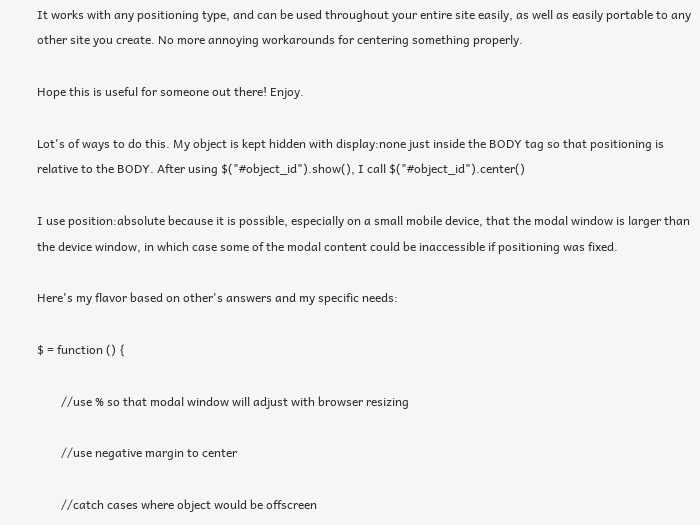It works with any positioning type, and can be used throughout your entire site easily, as well as easily portable to any other site you create. No more annoying workarounds for centering something properly.

Hope this is useful for someone out there! Enjoy.

Lot's of ways to do this. My object is kept hidden with display:none just inside the BODY tag so that positioning is relative to the BODY. After using $("#object_id").show(), I call $("#object_id").center()

I use position:absolute because it is possible, especially on a small mobile device, that the modal window is larger than the device window, in which case some of the modal content could be inaccessible if positioning was fixed.

Here's my flavor based on other's answers and my specific needs:

$ = function () {

        //use % so that modal window will adjust with browser resizing

        //use negative margin to center

        //catch cases where object would be offscreen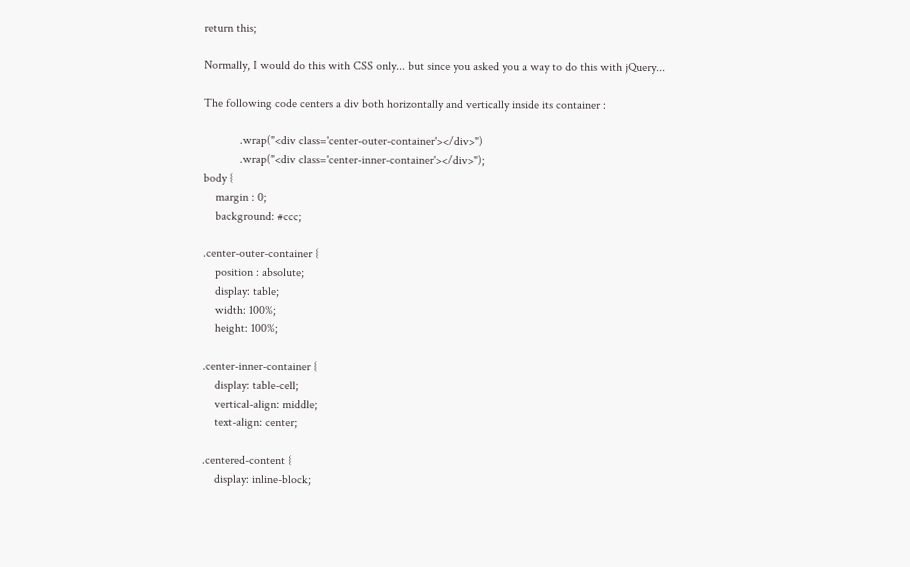return this;

Normally, I would do this with CSS only... but since you asked you a way to do this with jQuery...

The following code centers a div both horizontally and vertically inside its container :

            .wrap("<div class='center-outer-container'></div>")
            .wrap("<div class='center-inner-container'></div>");
body {
    margin : 0;
    background: #ccc;

.center-outer-container {
    position : absolute;
    display: table;
    width: 100%;
    height: 100%;

.center-inner-container {
    display: table-cell;
    vertical-align: middle;
    text-align: center;

.centered-content {
    display: inline-block;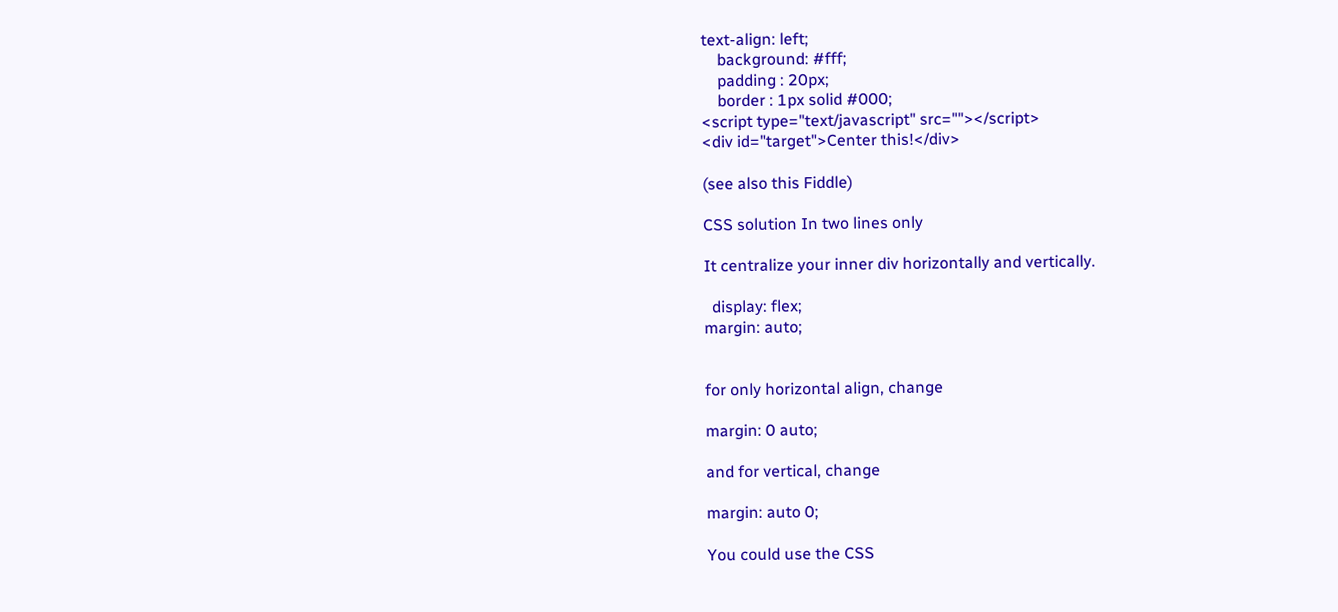text-align: left;
    background: #fff;
    padding : 20px;
    border : 1px solid #000;
<script type="text/javascript" src=""></script>
<div id="target">Center this!</div>

(see also this Fiddle)

CSS solution In two lines only

It centralize your inner div horizontally and vertically.

  display: flex;
margin: auto;


for only horizontal align, change

margin: 0 auto;

and for vertical, change

margin: auto 0;

You could use the CSS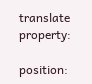translate property:

position: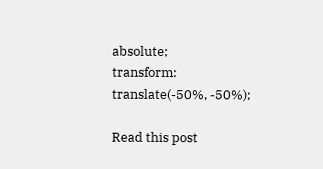absolute;
transform: translate(-50%, -50%);

Read this post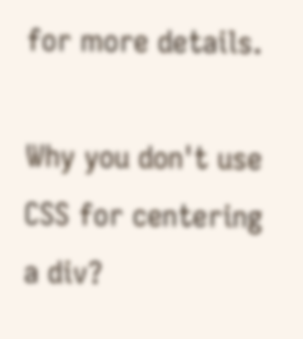for more details.

Why you don't use CSS for centering a div?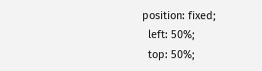position: fixed;
  left: 50%;
  top: 50%;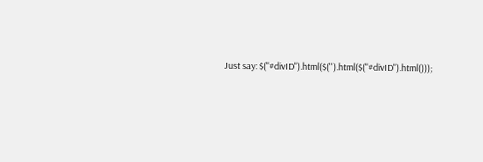Just say: $("#divID").html($('').html($("#divID").html()));